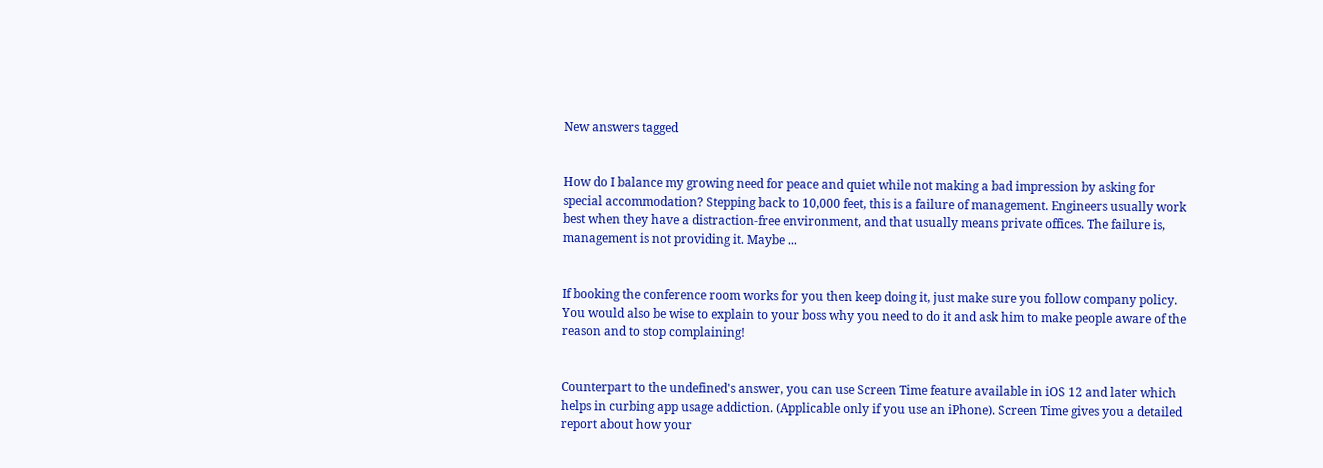New answers tagged


How do I balance my growing need for peace and quiet while not making a bad impression by asking for special accommodation? Stepping back to 10,000 feet, this is a failure of management. Engineers usually work best when they have a distraction-free environment, and that usually means private offices. The failure is, management is not providing it. Maybe ...


If booking the conference room works for you then keep doing it, just make sure you follow company policy. You would also be wise to explain to your boss why you need to do it and ask him to make people aware of the reason and to stop complaining!


Counterpart to the undefined's answer, you can use Screen Time feature available in iOS 12 and later which helps in curbing app usage addiction. (Applicable only if you use an iPhone). Screen Time gives you a detailed report about how your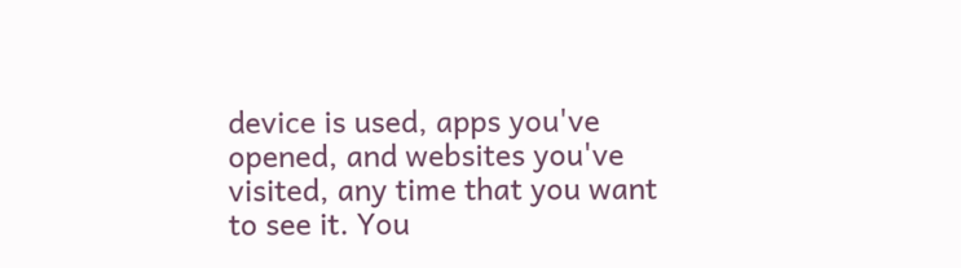device is used, apps you've opened, and websites you've visited, any time that you want to see it. You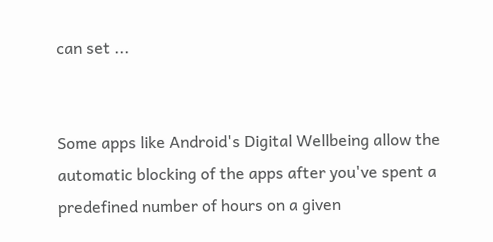can set ...


Some apps like Android's Digital Wellbeing allow the automatic blocking of the apps after you've spent a predefined number of hours on a given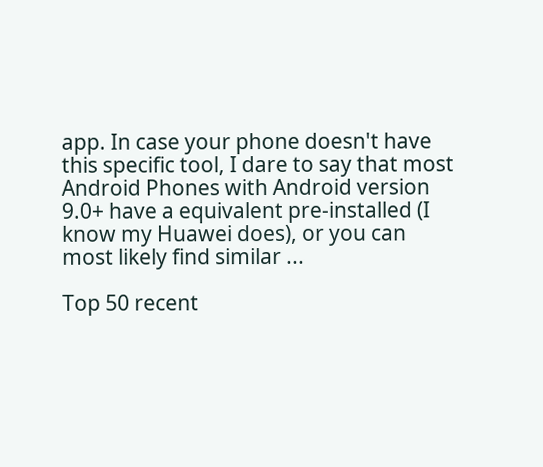app. In case your phone doesn't have this specific tool, I dare to say that most Android Phones with Android version 9.0+ have a equivalent pre-installed (I know my Huawei does), or you can most likely find similar ...

Top 50 recent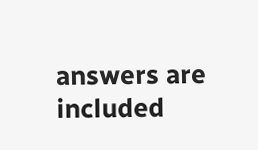answers are included